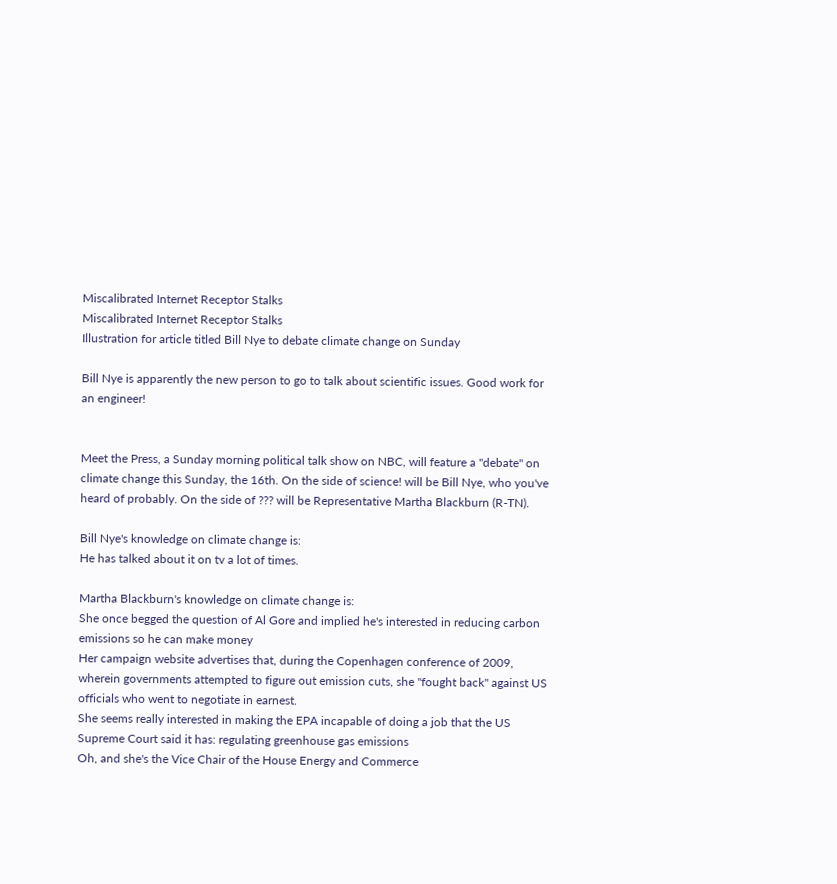Miscalibrated Internet Receptor Stalks
Miscalibrated Internet Receptor Stalks
Illustration for article titled Bill Nye to debate climate change on Sunday

Bill Nye is apparently the new person to go to talk about scientific issues. Good work for an engineer!


Meet the Press, a Sunday morning political talk show on NBC, will feature a "debate" on climate change this Sunday, the 16th. On the side of science! will be Bill Nye, who you've heard of probably. On the side of ??? will be Representative Martha Blackburn (R-TN).

Bill Nye's knowledge on climate change is:
He has talked about it on tv a lot of times.

Martha Blackburn's knowledge on climate change is:
She once begged the question of Al Gore and implied he's interested in reducing carbon emissions so he can make money
Her campaign website advertises that, during the Copenhagen conference of 2009, wherein governments attempted to figure out emission cuts, she "fought back" against US officials who went to negotiate in earnest.
She seems really interested in making the EPA incapable of doing a job that the US Supreme Court said it has: regulating greenhouse gas emissions
Oh, and she's the Vice Chair of the House Energy and Commerce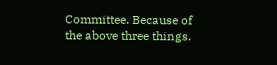Committee. Because of the above three things.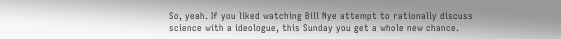So, yeah. If you liked watching Bill Nye attempt to rationally discuss science with a ideologue, this Sunday you get a whole new chance.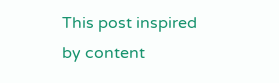This post inspired by content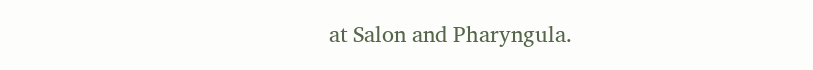at Salon and Pharyngula.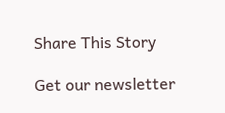Share This Story

Get our newsletter